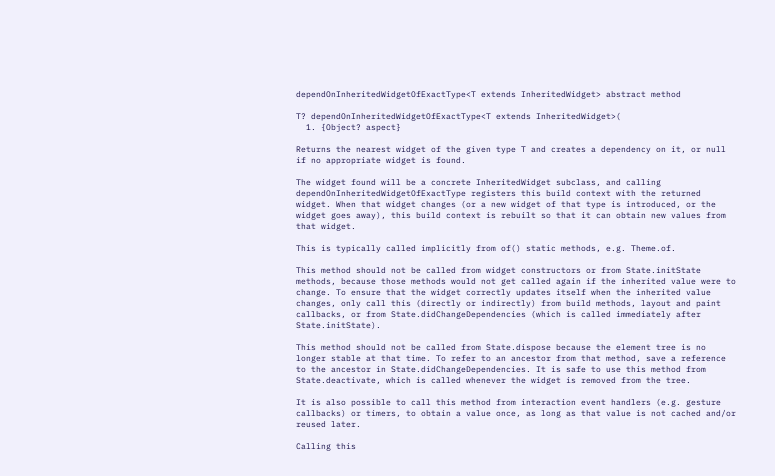dependOnInheritedWidgetOfExactType<T extends InheritedWidget> abstract method

T? dependOnInheritedWidgetOfExactType<T extends InheritedWidget>(
  1. {Object? aspect}

Returns the nearest widget of the given type T and creates a dependency on it, or null if no appropriate widget is found.

The widget found will be a concrete InheritedWidget subclass, and calling dependOnInheritedWidgetOfExactType registers this build context with the returned widget. When that widget changes (or a new widget of that type is introduced, or the widget goes away), this build context is rebuilt so that it can obtain new values from that widget.

This is typically called implicitly from of() static methods, e.g. Theme.of.

This method should not be called from widget constructors or from State.initState methods, because those methods would not get called again if the inherited value were to change. To ensure that the widget correctly updates itself when the inherited value changes, only call this (directly or indirectly) from build methods, layout and paint callbacks, or from State.didChangeDependencies (which is called immediately after State.initState).

This method should not be called from State.dispose because the element tree is no longer stable at that time. To refer to an ancestor from that method, save a reference to the ancestor in State.didChangeDependencies. It is safe to use this method from State.deactivate, which is called whenever the widget is removed from the tree.

It is also possible to call this method from interaction event handlers (e.g. gesture callbacks) or timers, to obtain a value once, as long as that value is not cached and/or reused later.

Calling this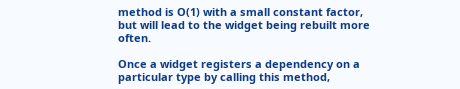method is O(1) with a small constant factor, but will lead to the widget being rebuilt more often.

Once a widget registers a dependency on a particular type by calling this method,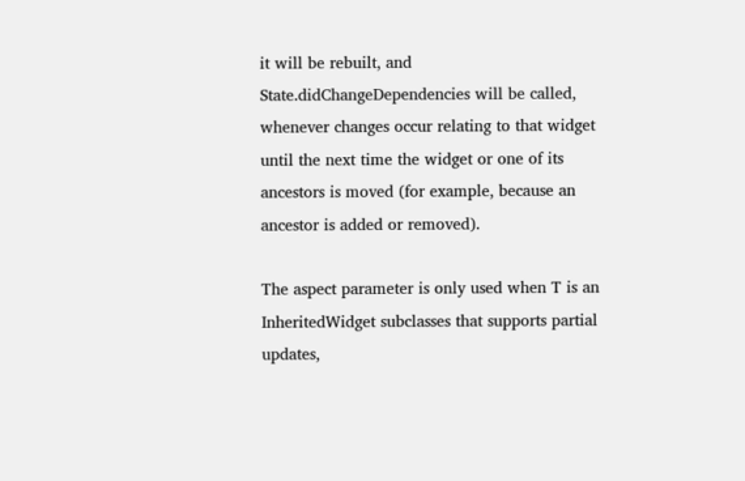it will be rebuilt, and State.didChangeDependencies will be called, whenever changes occur relating to that widget until the next time the widget or one of its ancestors is moved (for example, because an ancestor is added or removed).

The aspect parameter is only used when T is an InheritedWidget subclasses that supports partial updates,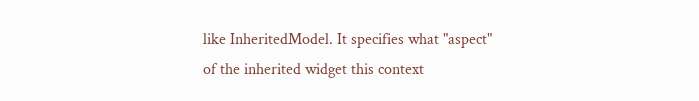like InheritedModel. It specifies what "aspect" of the inherited widget this context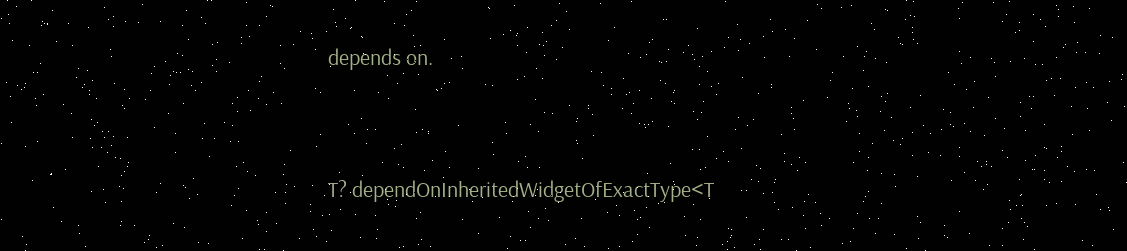depends on.


T? dependOnInheritedWidgetOfExactType<T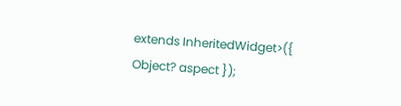extends InheritedWidget>({ Object? aspect });